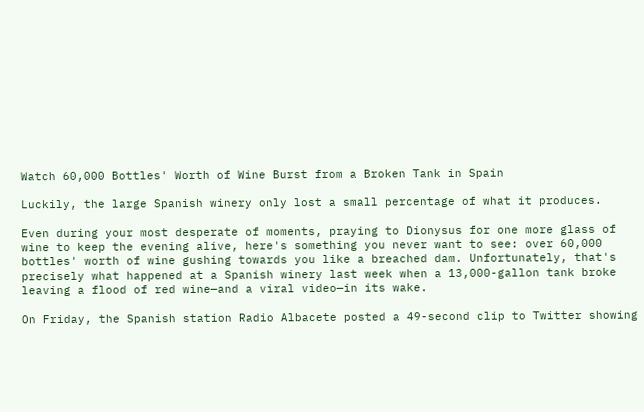Watch 60,000 Bottles' Worth of Wine Burst from a Broken Tank in Spain

Luckily, the large Spanish winery only lost a small percentage of what it produces.

Even during your most desperate of moments, praying to Dionysus for one more glass of wine to keep the evening alive, here's something you never want to see: over 60,000 bottles' worth of wine gushing towards you like a breached dam. Unfortunately, that's precisely what happened at a Spanish winery last week when a 13,000-gallon tank broke leaving a flood of red wine—and a viral video—in its wake.

On Friday, the Spanish station Radio Albacete posted a 49-second clip to Twitter showing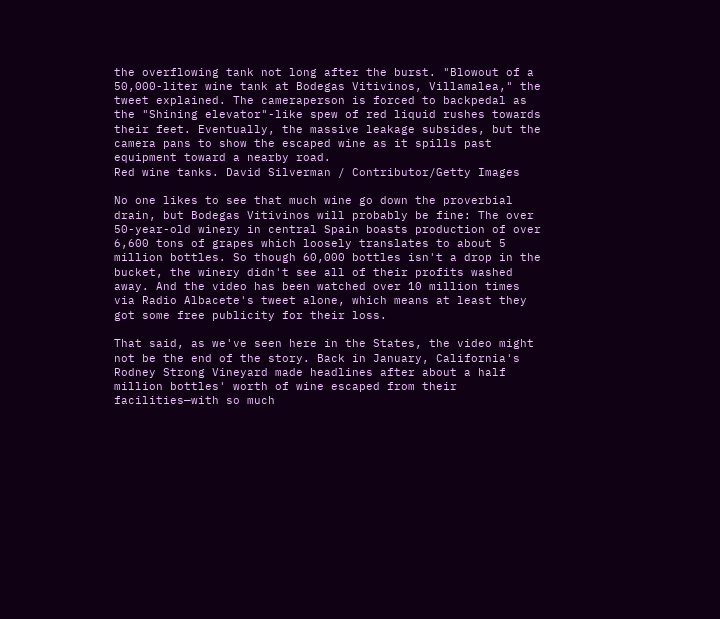the overflowing tank not long after the burst. "Blowout of a 50,000-liter wine tank at Bodegas Vitivinos, Villamalea," the tweet explained. The cameraperson is forced to backpedal as the "Shining elevator"-like spew of red liquid rushes towards their feet. Eventually, the massive leakage subsides, but the camera pans to show the escaped wine as it spills past equipment toward a nearby road.
Red wine tanks. David Silverman / Contributor/Getty Images

No one likes to see that much wine go down the proverbial drain, but Bodegas Vitivinos will probably be fine: The over 50-year-old winery in central Spain boasts production of over 6,600 tons of grapes which loosely translates to about 5 million bottles. So though 60,000 bottles isn't a drop in the bucket, the winery didn't see all of their profits washed away. And the video has been watched over 10 million times via Radio Albacete's tweet alone, which means at least they got some free publicity for their loss.

That said, as we've seen here in the States, the video might not be the end of the story. Back in January, California's Rodney Strong Vineyard made headlines after about a half million bottles' worth of wine escaped from their facilities—with so much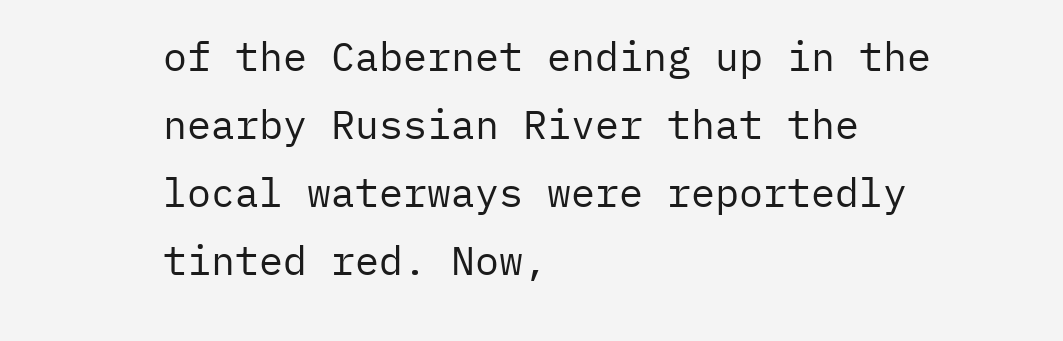of the Cabernet ending up in the nearby Russian River that the local waterways were reportedly tinted red. Now,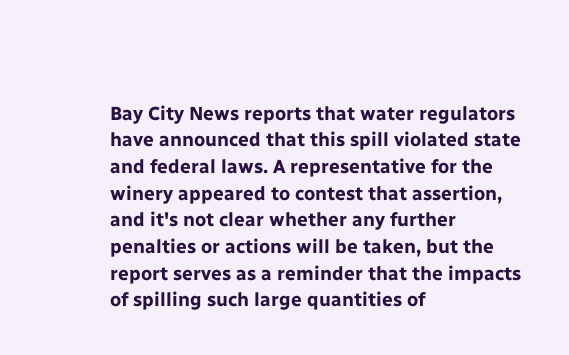Bay City News reports that water regulators have announced that this spill violated state and federal laws. A representative for the winery appeared to contest that assertion, and it's not clear whether any further penalties or actions will be taken, but the report serves as a reminder that the impacts of spilling such large quantities of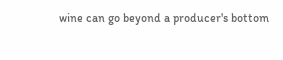wine can go beyond a producer's bottom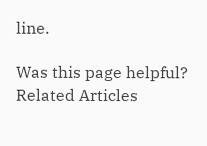line.

Was this page helpful?
Related Articles